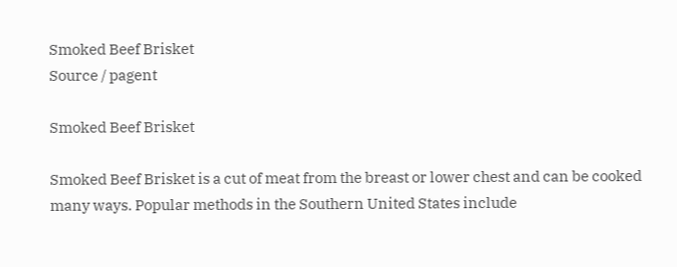Smoked Beef Brisket
Source / pagent

Smoked Beef Brisket

Smoked Beef Brisket is a cut of meat from the breast or lower chest and can be cooked many ways. Popular methods in the Southern United States include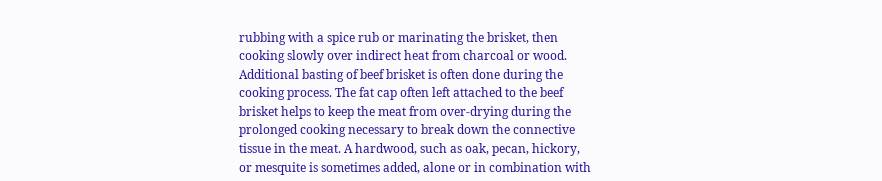rubbing with a spice rub or marinating the brisket, then cooking slowly over indirect heat from charcoal or wood. Additional basting of beef brisket is often done during the cooking process. The fat cap often left attached to the beef brisket helps to keep the meat from over-drying during the prolonged cooking necessary to break down the connective tissue in the meat. A hardwood, such as oak, pecan, hickory, or mesquite is sometimes added, alone or in combination with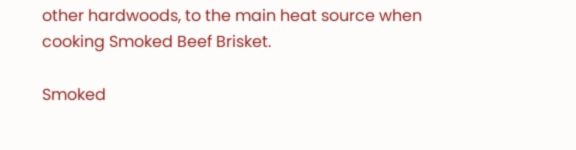other hardwoods, to the main heat source when cooking Smoked Beef Brisket.

Smoked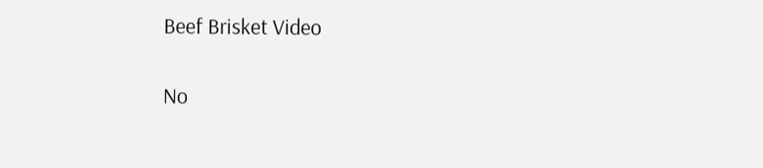Beef Brisket Video

No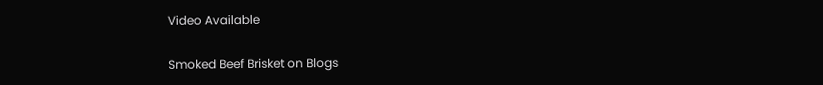Video Available

Smoked Beef Brisket on Blogs